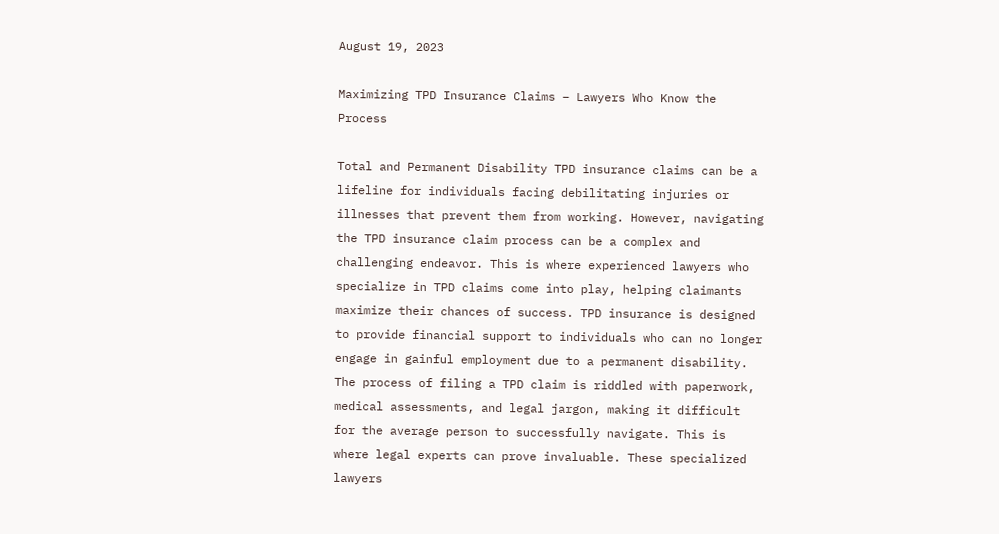August 19, 2023

Maximizing TPD Insurance Claims – Lawyers Who Know the Process

Total and Permanent Disability TPD insurance claims can be a lifeline for individuals facing debilitating injuries or illnesses that prevent them from working. However, navigating the TPD insurance claim process can be a complex and challenging endeavor. This is where experienced lawyers who specialize in TPD claims come into play, helping claimants maximize their chances of success. TPD insurance is designed to provide financial support to individuals who can no longer engage in gainful employment due to a permanent disability. The process of filing a TPD claim is riddled with paperwork, medical assessments, and legal jargon, making it difficult for the average person to successfully navigate. This is where legal experts can prove invaluable. These specialized lawyers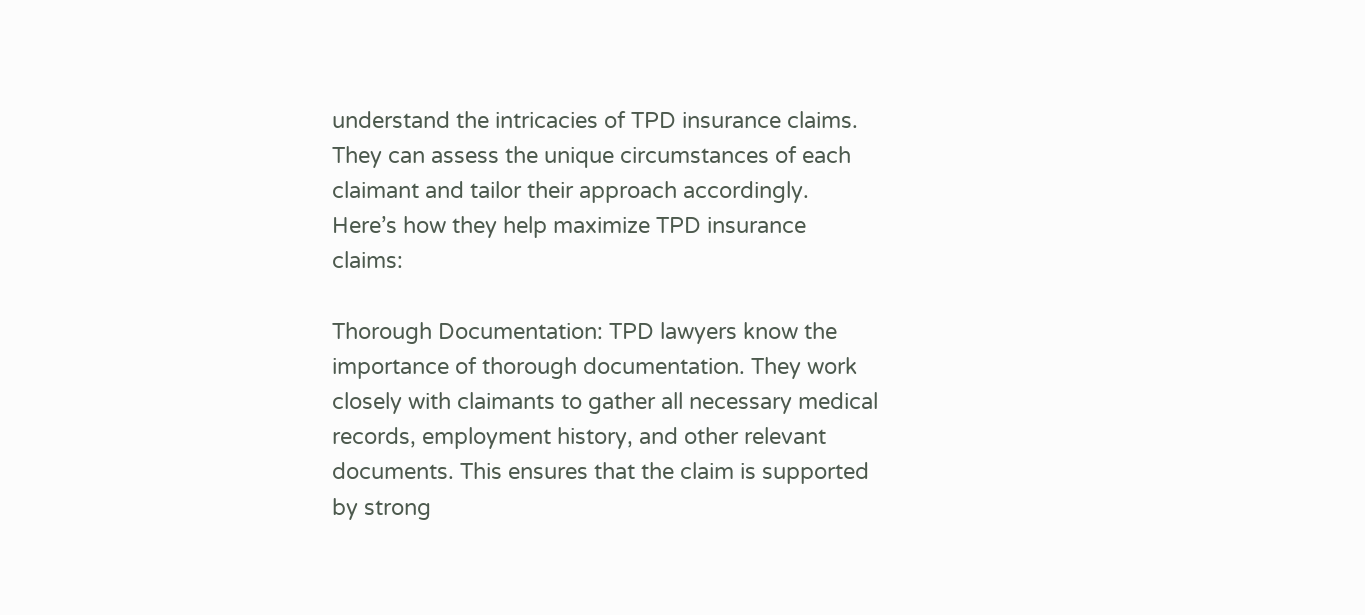understand the intricacies of TPD insurance claims. They can assess the unique circumstances of each claimant and tailor their approach accordingly. Here’s how they help maximize TPD insurance claims:

Thorough Documentation: TPD lawyers know the importance of thorough documentation. They work closely with claimants to gather all necessary medical records, employment history, and other relevant documents. This ensures that the claim is supported by strong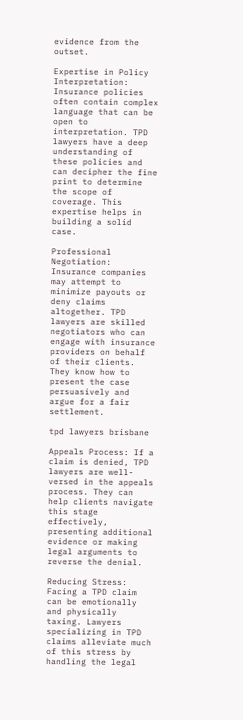evidence from the outset.

Expertise in Policy Interpretation: Insurance policies often contain complex language that can be open to interpretation. TPD lawyers have a deep understanding of these policies and can decipher the fine print to determine the scope of coverage. This expertise helps in building a solid case.

Professional Negotiation: Insurance companies may attempt to minimize payouts or deny claims altogether. TPD lawyers are skilled negotiators who can engage with insurance providers on behalf of their clients. They know how to present the case persuasively and argue for a fair settlement.

tpd lawyers brisbane

Appeals Process: If a claim is denied, TPD lawyers are well-versed in the appeals process. They can help clients navigate this stage effectively, presenting additional evidence or making legal arguments to reverse the denial.

Reducing Stress: Facing a TPD claim can be emotionally and physically taxing. Lawyers specializing in TPD claims alleviate much of this stress by handling the legal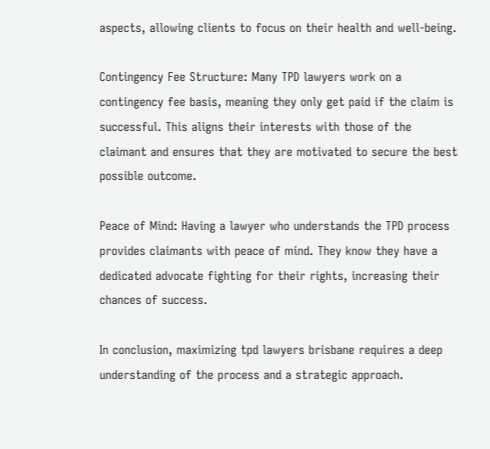aspects, allowing clients to focus on their health and well-being.

Contingency Fee Structure: Many TPD lawyers work on a contingency fee basis, meaning they only get paid if the claim is successful. This aligns their interests with those of the claimant and ensures that they are motivated to secure the best possible outcome.

Peace of Mind: Having a lawyer who understands the TPD process provides claimants with peace of mind. They know they have a dedicated advocate fighting for their rights, increasing their chances of success.

In conclusion, maximizing tpd lawyers brisbane requires a deep understanding of the process and a strategic approach.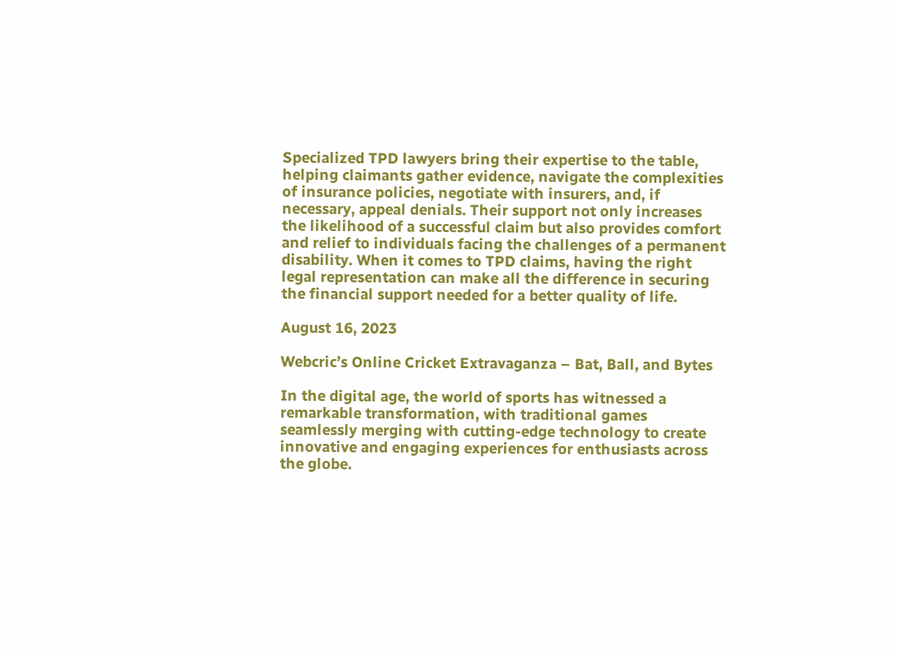Specialized TPD lawyers bring their expertise to the table, helping claimants gather evidence, navigate the complexities of insurance policies, negotiate with insurers, and, if necessary, appeal denials. Their support not only increases the likelihood of a successful claim but also provides comfort and relief to individuals facing the challenges of a permanent disability. When it comes to TPD claims, having the right legal representation can make all the difference in securing the financial support needed for a better quality of life.

August 16, 2023

Webcric’s Online Cricket Extravaganza – Bat, Ball, and Bytes

In the digital age, the world of sports has witnessed a remarkable transformation, with traditional games seamlessly merging with cutting-edge technology to create innovative and engaging experiences for enthusiasts across the globe.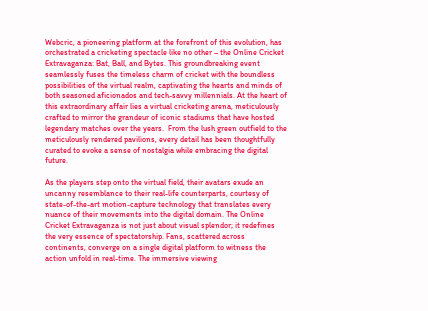Webcric, a pioneering platform at the forefront of this evolution, has orchestrated a cricketing spectacle like no other – the Online Cricket Extravaganza: Bat, Ball, and Bytes. This groundbreaking event seamlessly fuses the timeless charm of cricket with the boundless possibilities of the virtual realm, captivating the hearts and minds of both seasoned aficionados and tech-savvy millennials. At the heart of this extraordinary affair lies a virtual cricketing arena, meticulously crafted to mirror the grandeur of iconic stadiums that have hosted legendary matches over the years.  From the lush green outfield to the meticulously rendered pavilions, every detail has been thoughtfully curated to evoke a sense of nostalgia while embracing the digital future.

As the players step onto the virtual field, their avatars exude an uncanny resemblance to their real-life counterparts, courtesy of state-of-the-art motion-capture technology that translates every nuance of their movements into the digital domain. The Online Cricket Extravaganza is not just about visual splendor; it redefines the very essence of spectatorship. Fans, scattered across continents, converge on a single digital platform to witness the action unfold in real-time. The immersive viewing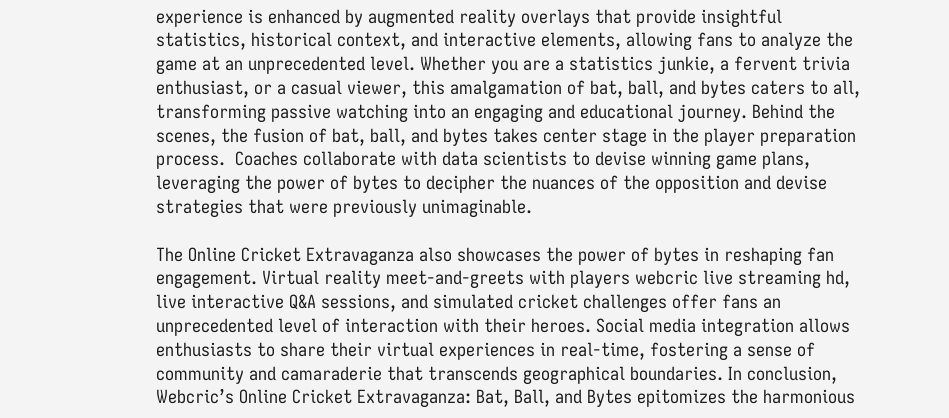experience is enhanced by augmented reality overlays that provide insightful statistics, historical context, and interactive elements, allowing fans to analyze the game at an unprecedented level. Whether you are a statistics junkie, a fervent trivia enthusiast, or a casual viewer, this amalgamation of bat, ball, and bytes caters to all, transforming passive watching into an engaging and educational journey. Behind the scenes, the fusion of bat, ball, and bytes takes center stage in the player preparation process.  Coaches collaborate with data scientists to devise winning game plans, leveraging the power of bytes to decipher the nuances of the opposition and devise strategies that were previously unimaginable.

The Online Cricket Extravaganza also showcases the power of bytes in reshaping fan engagement. Virtual reality meet-and-greets with players webcric live streaming hd, live interactive Q&A sessions, and simulated cricket challenges offer fans an unprecedented level of interaction with their heroes. Social media integration allows enthusiasts to share their virtual experiences in real-time, fostering a sense of community and camaraderie that transcends geographical boundaries. In conclusion, Webcric’s Online Cricket Extravaganza: Bat, Ball, and Bytes epitomizes the harmonious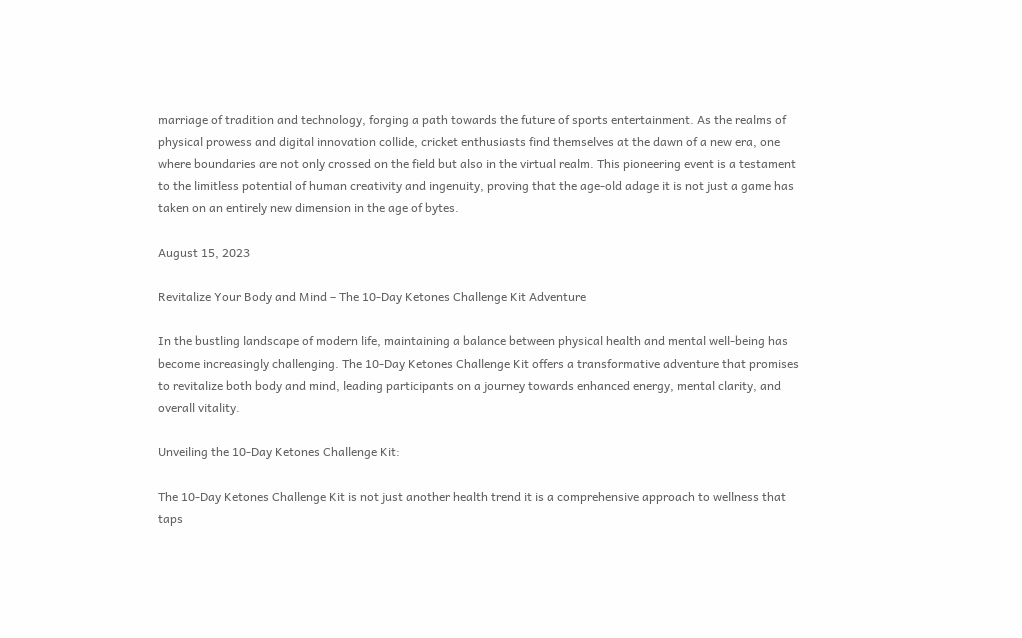marriage of tradition and technology, forging a path towards the future of sports entertainment. As the realms of physical prowess and digital innovation collide, cricket enthusiasts find themselves at the dawn of a new era, one where boundaries are not only crossed on the field but also in the virtual realm. This pioneering event is a testament to the limitless potential of human creativity and ingenuity, proving that the age-old adage it is not just a game has taken on an entirely new dimension in the age of bytes.

August 15, 2023

Revitalize Your Body and Mind – The 10-Day Ketones Challenge Kit Adventure

In the bustling landscape of modern life, maintaining a balance between physical health and mental well-being has become increasingly challenging. The 10-Day Ketones Challenge Kit offers a transformative adventure that promises to revitalize both body and mind, leading participants on a journey towards enhanced energy, mental clarity, and overall vitality.

Unveiling the 10-Day Ketones Challenge Kit:

The 10-Day Ketones Challenge Kit is not just another health trend it is a comprehensive approach to wellness that taps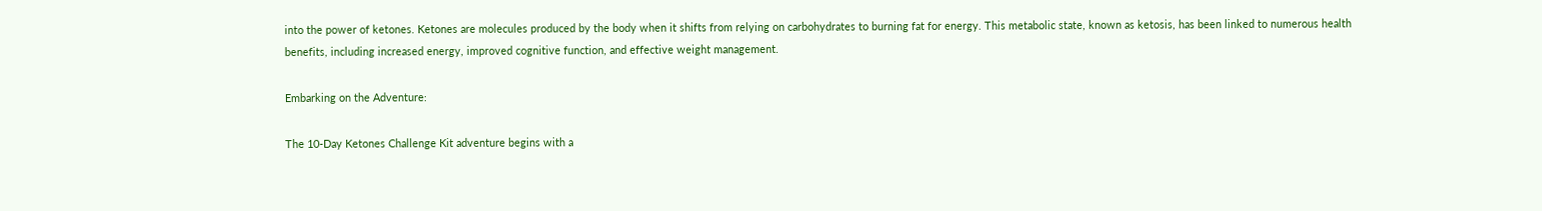into the power of ketones. Ketones are molecules produced by the body when it shifts from relying on carbohydrates to burning fat for energy. This metabolic state, known as ketosis, has been linked to numerous health benefits, including increased energy, improved cognitive function, and effective weight management.

Embarking on the Adventure:

The 10-Day Ketones Challenge Kit adventure begins with a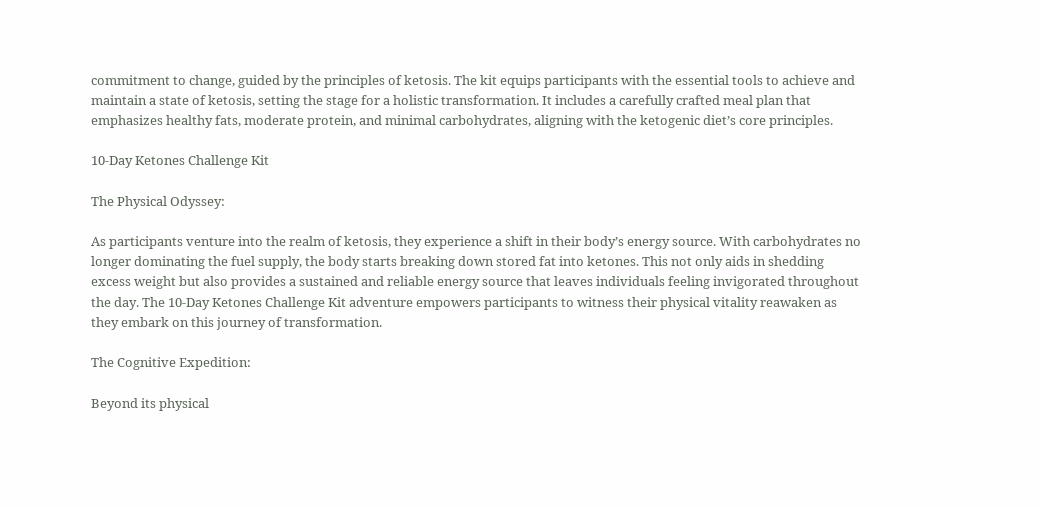commitment to change, guided by the principles of ketosis. The kit equips participants with the essential tools to achieve and maintain a state of ketosis, setting the stage for a holistic transformation. It includes a carefully crafted meal plan that emphasizes healthy fats, moderate protein, and minimal carbohydrates, aligning with the ketogenic diet’s core principles.

10-Day Ketones Challenge Kit

The Physical Odyssey:

As participants venture into the realm of ketosis, they experience a shift in their body’s energy source. With carbohydrates no longer dominating the fuel supply, the body starts breaking down stored fat into ketones. This not only aids in shedding excess weight but also provides a sustained and reliable energy source that leaves individuals feeling invigorated throughout the day. The 10-Day Ketones Challenge Kit adventure empowers participants to witness their physical vitality reawaken as they embark on this journey of transformation.

The Cognitive Expedition:

Beyond its physical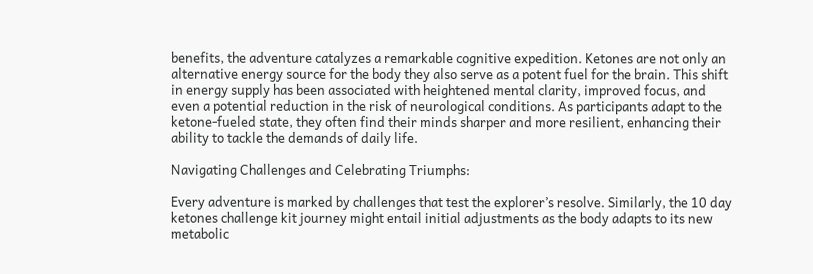benefits, the adventure catalyzes a remarkable cognitive expedition. Ketones are not only an alternative energy source for the body they also serve as a potent fuel for the brain. This shift in energy supply has been associated with heightened mental clarity, improved focus, and even a potential reduction in the risk of neurological conditions. As participants adapt to the ketone-fueled state, they often find their minds sharper and more resilient, enhancing their ability to tackle the demands of daily life.

Navigating Challenges and Celebrating Triumphs:

Every adventure is marked by challenges that test the explorer’s resolve. Similarly, the 10 day ketones challenge kit journey might entail initial adjustments as the body adapts to its new metabolic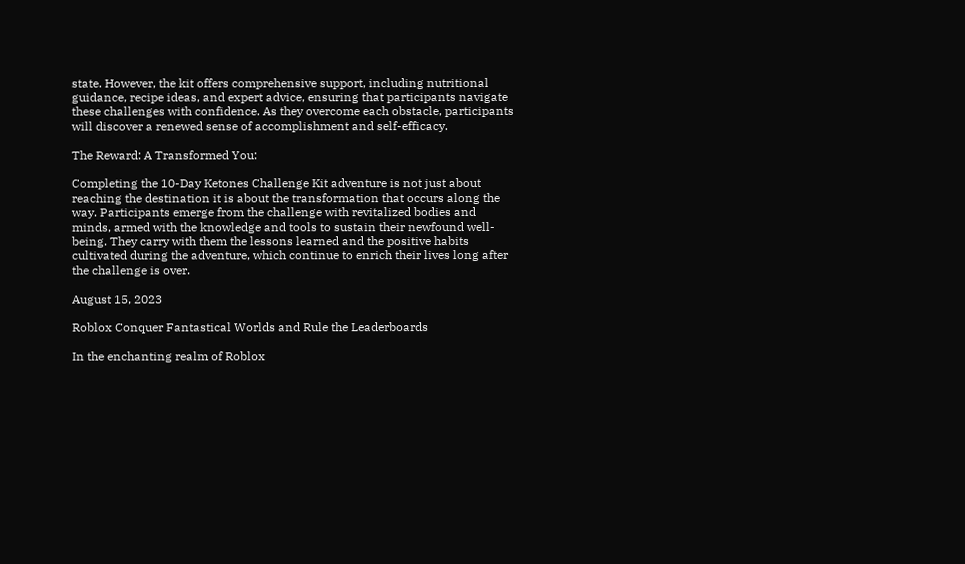state. However, the kit offers comprehensive support, including nutritional guidance, recipe ideas, and expert advice, ensuring that participants navigate these challenges with confidence. As they overcome each obstacle, participants will discover a renewed sense of accomplishment and self-efficacy.

The Reward: A Transformed You:

Completing the 10-Day Ketones Challenge Kit adventure is not just about reaching the destination it is about the transformation that occurs along the way. Participants emerge from the challenge with revitalized bodies and minds, armed with the knowledge and tools to sustain their newfound well-being. They carry with them the lessons learned and the positive habits cultivated during the adventure, which continue to enrich their lives long after the challenge is over.

August 15, 2023

Roblox Conquer Fantastical Worlds and Rule the Leaderboards

In the enchanting realm of Roblox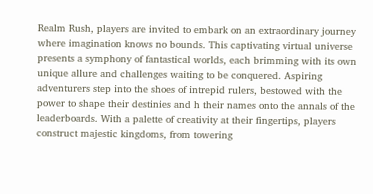Realm Rush, players are invited to embark on an extraordinary journey where imagination knows no bounds. This captivating virtual universe presents a symphony of fantastical worlds, each brimming with its own unique allure and challenges waiting to be conquered. Aspiring adventurers step into the shoes of intrepid rulers, bestowed with the power to shape their destinies and h their names onto the annals of the leaderboards. With a palette of creativity at their fingertips, players construct majestic kingdoms, from towering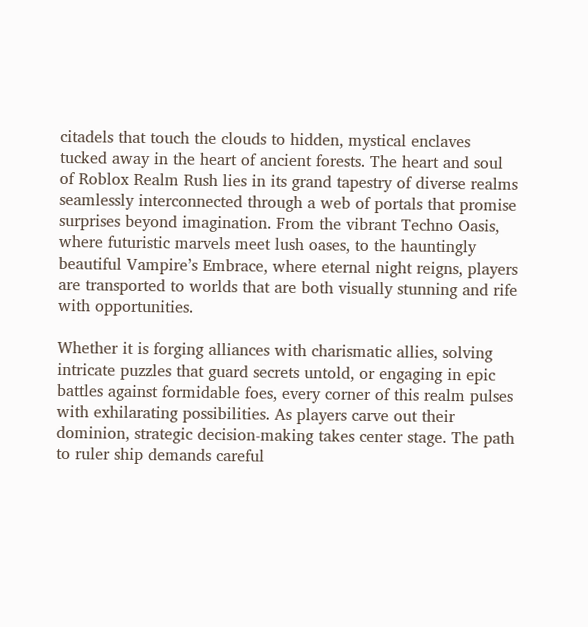citadels that touch the clouds to hidden, mystical enclaves tucked away in the heart of ancient forests. The heart and soul of Roblox Realm Rush lies in its grand tapestry of diverse realms seamlessly interconnected through a web of portals that promise surprises beyond imagination. From the vibrant Techno Oasis, where futuristic marvels meet lush oases, to the hauntingly beautiful Vampire’s Embrace, where eternal night reigns, players are transported to worlds that are both visually stunning and rife with opportunities.

Whether it is forging alliances with charismatic allies, solving intricate puzzles that guard secrets untold, or engaging in epic battles against formidable foes, every corner of this realm pulses with exhilarating possibilities. As players carve out their dominion, strategic decision-making takes center stage. The path to ruler ship demands careful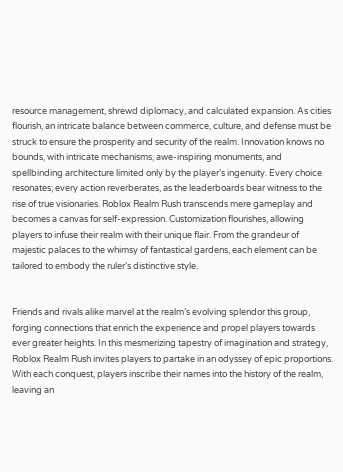resource management, shrewd diplomacy, and calculated expansion. As cities flourish, an intricate balance between commerce, culture, and defense must be struck to ensure the prosperity and security of the realm. Innovation knows no bounds, with intricate mechanisms, awe-inspiring monuments, and spellbinding architecture limited only by the player’s ingenuity. Every choice resonates; every action reverberates, as the leaderboards bear witness to the rise of true visionaries. Roblox Realm Rush transcends mere gameplay and becomes a canvas for self-expression. Customization flourishes, allowing players to infuse their realm with their unique flair. From the grandeur of majestic palaces to the whimsy of fantastical gardens, each element can be tailored to embody the ruler’s distinctive style.


Friends and rivals alike marvel at the realm’s evolving splendor this group, forging connections that enrich the experience and propel players towards ever greater heights. In this mesmerizing tapestry of imagination and strategy, Roblox Realm Rush invites players to partake in an odyssey of epic proportions. With each conquest, players inscribe their names into the history of the realm, leaving an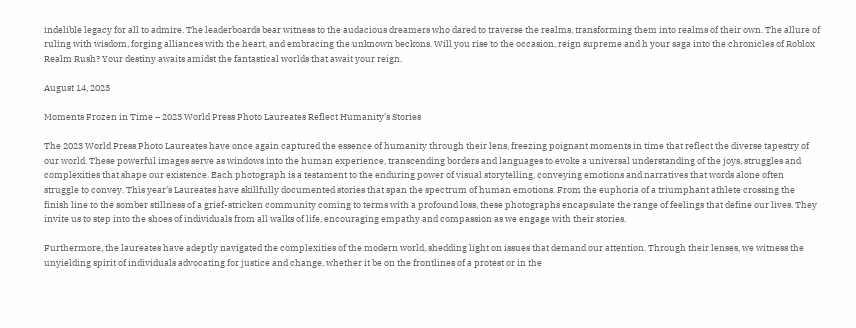indelible legacy for all to admire. The leaderboards bear witness to the audacious dreamers who dared to traverse the realms, transforming them into realms of their own. The allure of ruling with wisdom, forging alliances with the heart, and embracing the unknown beckons. Will you rise to the occasion, reign supreme and h your saga into the chronicles of Roblox Realm Rush? Your destiny awaits amidst the fantastical worlds that await your reign.

August 14, 2023

Moments Frozen in Time – 2023 World Press Photo Laureates Reflect Humanity’s Stories

The 2023 World Press Photo Laureates have once again captured the essence of humanity through their lens, freezing poignant moments in time that reflect the diverse tapestry of our world. These powerful images serve as windows into the human experience, transcending borders and languages to evoke a universal understanding of the joys, struggles and complexities that shape our existence. Each photograph is a testament to the enduring power of visual storytelling, conveying emotions and narratives that words alone often struggle to convey. This year’s Laureates have skillfully documented stories that span the spectrum of human emotions. From the euphoria of a triumphant athlete crossing the finish line to the somber stillness of a grief-stricken community coming to terms with a profound loss, these photographs encapsulate the range of feelings that define our lives. They invite us to step into the shoes of individuals from all walks of life, encouraging empathy and compassion as we engage with their stories.

Furthermore, the laureates have adeptly navigated the complexities of the modern world, shedding light on issues that demand our attention. Through their lenses, we witness the unyielding spirit of individuals advocating for justice and change, whether it be on the frontlines of a protest or in the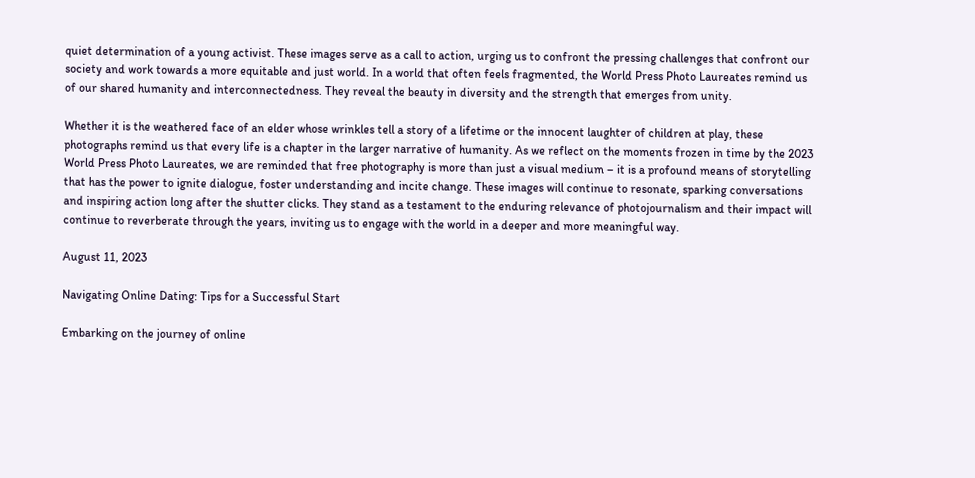quiet determination of a young activist. These images serve as a call to action, urging us to confront the pressing challenges that confront our society and work towards a more equitable and just world. In a world that often feels fragmented, the World Press Photo Laureates remind us of our shared humanity and interconnectedness. They reveal the beauty in diversity and the strength that emerges from unity.

Whether it is the weathered face of an elder whose wrinkles tell a story of a lifetime or the innocent laughter of children at play, these photographs remind us that every life is a chapter in the larger narrative of humanity. As we reflect on the moments frozen in time by the 2023 World Press Photo Laureates, we are reminded that free photography is more than just a visual medium – it is a profound means of storytelling that has the power to ignite dialogue, foster understanding and incite change. These images will continue to resonate, sparking conversations and inspiring action long after the shutter clicks. They stand as a testament to the enduring relevance of photojournalism and their impact will continue to reverberate through the years, inviting us to engage with the world in a deeper and more meaningful way.

August 11, 2023

Navigating Online Dating: Tips for a Successful Start

Embarking on the journey of online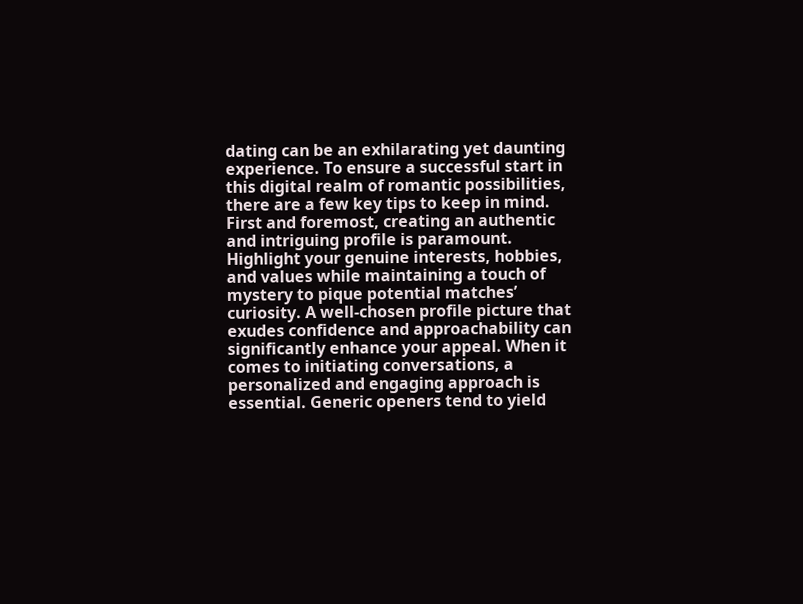dating can be an exhilarating yet daunting experience. To ensure a successful start in this digital realm of romantic possibilities, there are a few key tips to keep in mind. First and foremost, creating an authentic and intriguing profile is paramount. Highlight your genuine interests, hobbies, and values while maintaining a touch of mystery to pique potential matches’ curiosity. A well-chosen profile picture that exudes confidence and approachability can significantly enhance your appeal. When it comes to initiating conversations, a personalized and engaging approach is essential. Generic openers tend to yield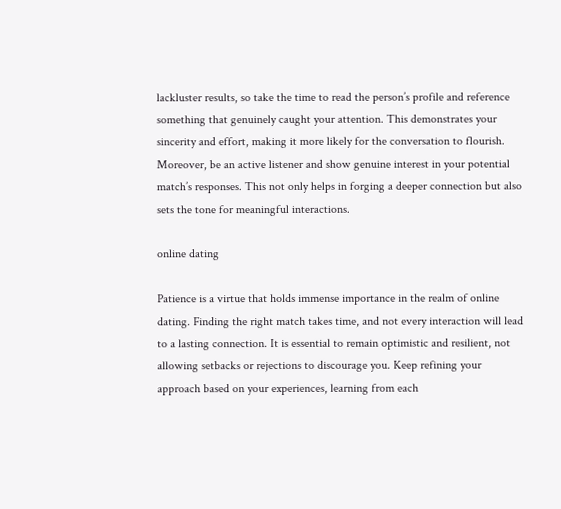lackluster results, so take the time to read the person’s profile and reference something that genuinely caught your attention. This demonstrates your sincerity and effort, making it more likely for the conversation to flourish. Moreover, be an active listener and show genuine interest in your potential match’s responses. This not only helps in forging a deeper connection but also sets the tone for meaningful interactions.

online dating

Patience is a virtue that holds immense importance in the realm of online dating. Finding the right match takes time, and not every interaction will lead to a lasting connection. It is essential to remain optimistic and resilient, not allowing setbacks or rejections to discourage you. Keep refining your approach based on your experiences, learning from each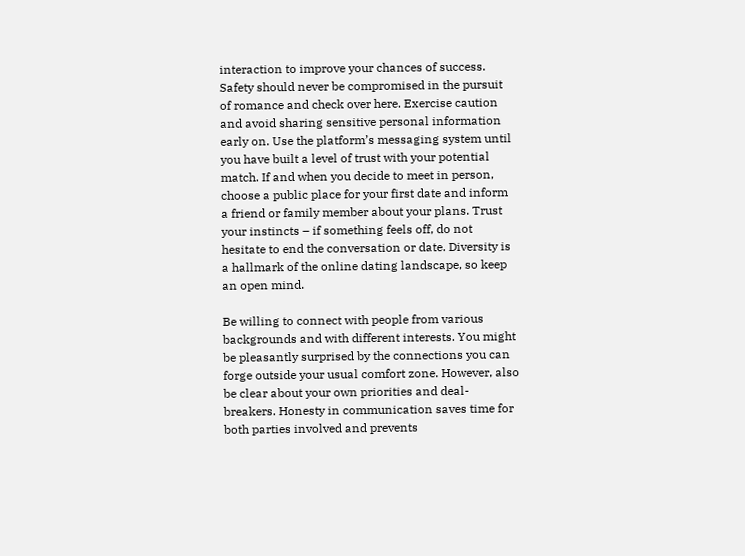interaction to improve your chances of success. Safety should never be compromised in the pursuit of romance and check over here. Exercise caution and avoid sharing sensitive personal information early on. Use the platform’s messaging system until you have built a level of trust with your potential match. If and when you decide to meet in person, choose a public place for your first date and inform a friend or family member about your plans. Trust your instincts – if something feels off, do not hesitate to end the conversation or date. Diversity is a hallmark of the online dating landscape, so keep an open mind.

Be willing to connect with people from various backgrounds and with different interests. You might be pleasantly surprised by the connections you can forge outside your usual comfort zone. However, also be clear about your own priorities and deal-breakers. Honesty in communication saves time for both parties involved and prevents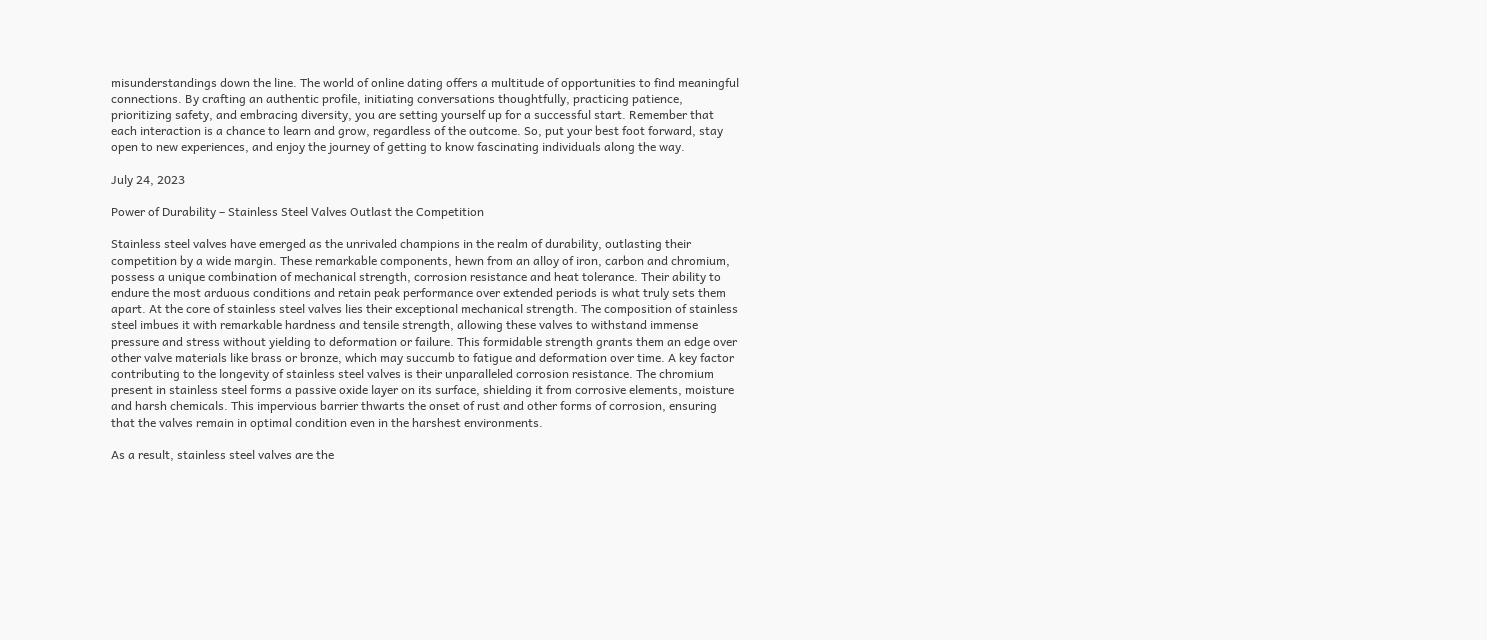misunderstandings down the line. The world of online dating offers a multitude of opportunities to find meaningful connections. By crafting an authentic profile, initiating conversations thoughtfully, practicing patience, prioritizing safety, and embracing diversity, you are setting yourself up for a successful start. Remember that each interaction is a chance to learn and grow, regardless of the outcome. So, put your best foot forward, stay open to new experiences, and enjoy the journey of getting to know fascinating individuals along the way.

July 24, 2023

Power of Durability – Stainless Steel Valves Outlast the Competition

Stainless steel valves have emerged as the unrivaled champions in the realm of durability, outlasting their competition by a wide margin. These remarkable components, hewn from an alloy of iron, carbon and chromium, possess a unique combination of mechanical strength, corrosion resistance and heat tolerance. Their ability to endure the most arduous conditions and retain peak performance over extended periods is what truly sets them apart. At the core of stainless steel valves lies their exceptional mechanical strength. The composition of stainless steel imbues it with remarkable hardness and tensile strength, allowing these valves to withstand immense pressure and stress without yielding to deformation or failure. This formidable strength grants them an edge over other valve materials like brass or bronze, which may succumb to fatigue and deformation over time. A key factor contributing to the longevity of stainless steel valves is their unparalleled corrosion resistance. The chromium present in stainless steel forms a passive oxide layer on its surface, shielding it from corrosive elements, moisture and harsh chemicals. This impervious barrier thwarts the onset of rust and other forms of corrosion, ensuring that the valves remain in optimal condition even in the harshest environments.

As a result, stainless steel valves are the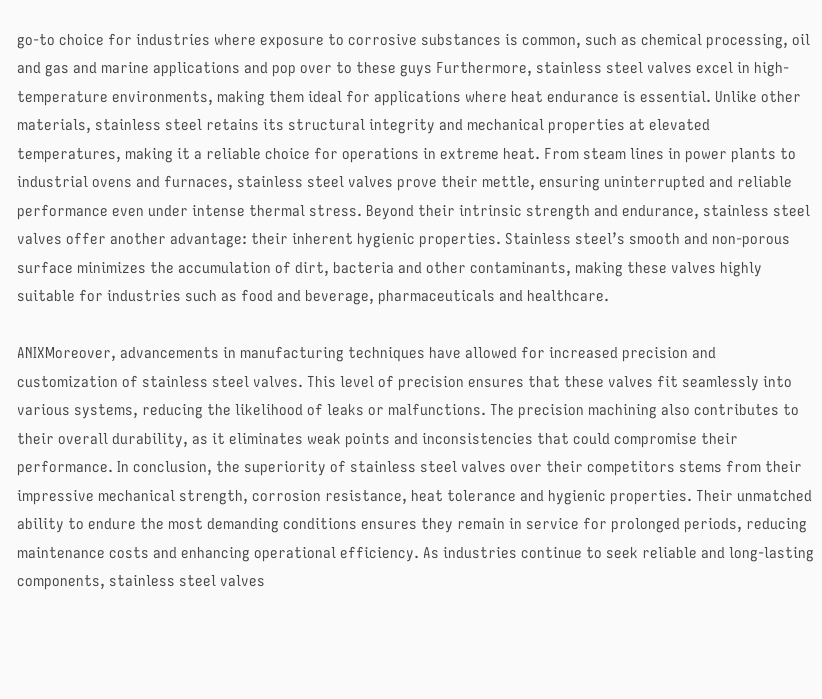go-to choice for industries where exposure to corrosive substances is common, such as chemical processing, oil and gas and marine applications and pop over to these guys Furthermore, stainless steel valves excel in high-temperature environments, making them ideal for applications where heat endurance is essential. Unlike other materials, stainless steel retains its structural integrity and mechanical properties at elevated temperatures, making it a reliable choice for operations in extreme heat. From steam lines in power plants to industrial ovens and furnaces, stainless steel valves prove their mettle, ensuring uninterrupted and reliable performance even under intense thermal stress. Beyond their intrinsic strength and endurance, stainless steel valves offer another advantage: their inherent hygienic properties. Stainless steel’s smooth and non-porous surface minimizes the accumulation of dirt, bacteria and other contaminants, making these valves highly suitable for industries such as food and beverage, pharmaceuticals and healthcare.

ANIXMoreover, advancements in manufacturing techniques have allowed for increased precision and customization of stainless steel valves. This level of precision ensures that these valves fit seamlessly into various systems, reducing the likelihood of leaks or malfunctions. The precision machining also contributes to their overall durability, as it eliminates weak points and inconsistencies that could compromise their performance. In conclusion, the superiority of stainless steel valves over their competitors stems from their impressive mechanical strength, corrosion resistance, heat tolerance and hygienic properties. Their unmatched ability to endure the most demanding conditions ensures they remain in service for prolonged periods, reducing maintenance costs and enhancing operational efficiency. As industries continue to seek reliable and long-lasting components, stainless steel valves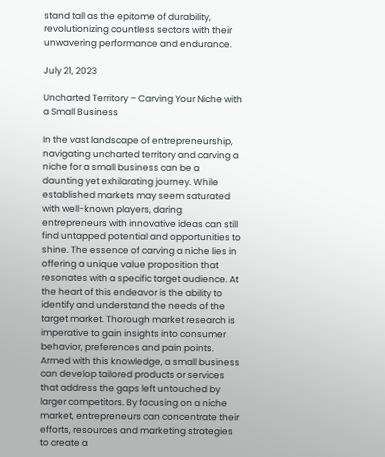stand tall as the epitome of durability, revolutionizing countless sectors with their unwavering performance and endurance.

July 21, 2023

Uncharted Territory – Carving Your Niche with a Small Business

In the vast landscape of entrepreneurship, navigating uncharted territory and carving a niche for a small business can be a daunting yet exhilarating journey. While established markets may seem saturated with well-known players, daring entrepreneurs with innovative ideas can still find untapped potential and opportunities to shine. The essence of carving a niche lies in offering a unique value proposition that resonates with a specific target audience. At the heart of this endeavor is the ability to identify and understand the needs of the target market. Thorough market research is imperative to gain insights into consumer behavior, preferences and pain points. Armed with this knowledge, a small business can develop tailored products or services that address the gaps left untouched by larger competitors. By focusing on a niche market, entrepreneurs can concentrate their efforts, resources and marketing strategies to create a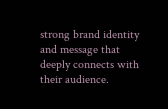strong brand identity and message that deeply connects with their audience.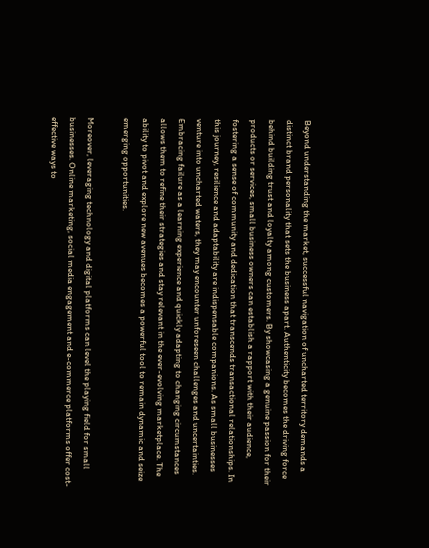Beyond understanding the market, successful navigation of uncharted territory demands a distinct brand personality that sets the business apart. Authenticity becomes the driving force behind building trust and loyalty among customers. By showcasing a genuine passion for their products or services, small business owners can establish a rapport with their audience, fostering a sense of community and dedication that transcends transactional relationships. In this journey, resilience and adaptability are indispensable companions. As small businesses venture into uncharted waters, they may encounter unforeseen challenges and uncertainties. Embracing failure as a learning experience and quickly adapting to changing circumstances allows them to refine their strategies and stay relevant in the ever-evolving marketplace. The ability to pivot and explore new avenues becomes a powerful tool to remain dynamic and seize emerging opportunities.

Moreover, leveraging technology and digital platforms can level the playing field for small businesses. Online marketing, social media engagement and e-commerce platforms offer cost-effective ways to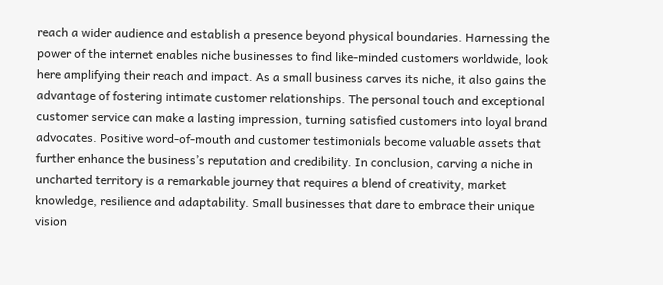reach a wider audience and establish a presence beyond physical boundaries. Harnessing the power of the internet enables niche businesses to find like-minded customers worldwide, look here amplifying their reach and impact. As a small business carves its niche, it also gains the advantage of fostering intimate customer relationships. The personal touch and exceptional customer service can make a lasting impression, turning satisfied customers into loyal brand advocates. Positive word-of-mouth and customer testimonials become valuable assets that further enhance the business’s reputation and credibility. In conclusion, carving a niche in uncharted territory is a remarkable journey that requires a blend of creativity, market knowledge, resilience and adaptability. Small businesses that dare to embrace their unique vision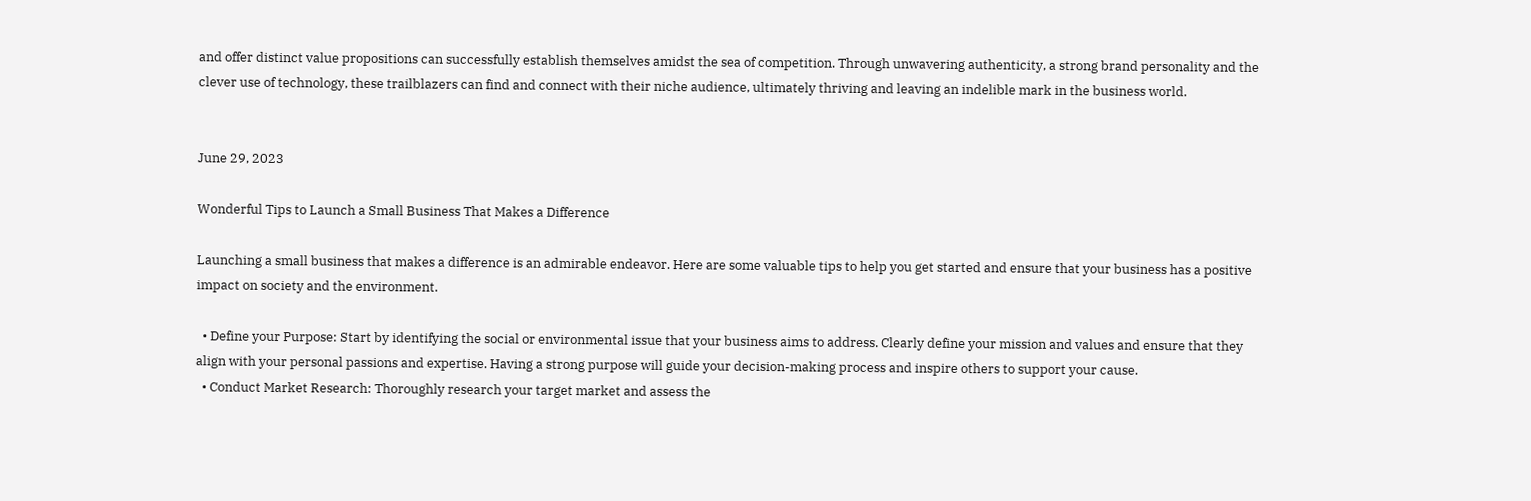and offer distinct value propositions can successfully establish themselves amidst the sea of competition. Through unwavering authenticity, a strong brand personality and the clever use of technology, these trailblazers can find and connect with their niche audience, ultimately thriving and leaving an indelible mark in the business world.


June 29, 2023

Wonderful Tips to Launch a Small Business That Makes a Difference

Launching a small business that makes a difference is an admirable endeavor. Here are some valuable tips to help you get started and ensure that your business has a positive impact on society and the environment.

  • Define your Purpose: Start by identifying the social or environmental issue that your business aims to address. Clearly define your mission and values and ensure that they align with your personal passions and expertise. Having a strong purpose will guide your decision-making process and inspire others to support your cause.
  • Conduct Market Research: Thoroughly research your target market and assess the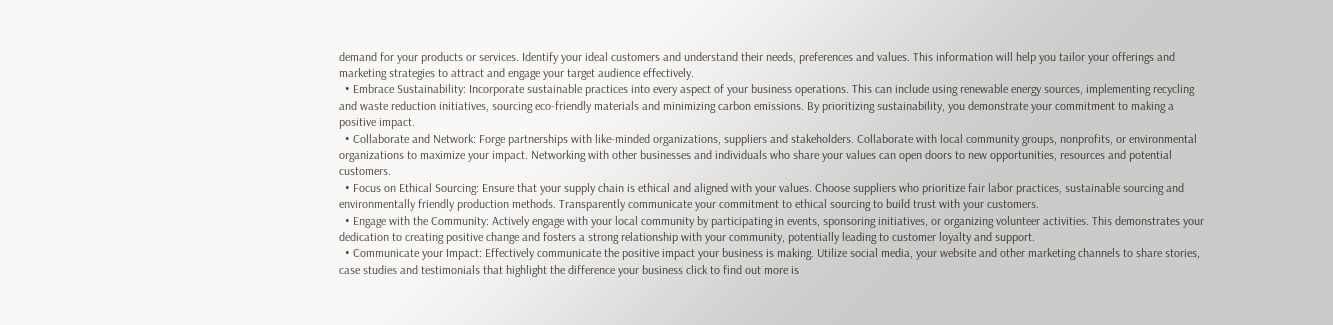demand for your products or services. Identify your ideal customers and understand their needs, preferences and values. This information will help you tailor your offerings and marketing strategies to attract and engage your target audience effectively.
  • Embrace Sustainability: Incorporate sustainable practices into every aspect of your business operations. This can include using renewable energy sources, implementing recycling and waste reduction initiatives, sourcing eco-friendly materials and minimizing carbon emissions. By prioritizing sustainability, you demonstrate your commitment to making a positive impact.
  • Collaborate and Network: Forge partnerships with like-minded organizations, suppliers and stakeholders. Collaborate with local community groups, nonprofits, or environmental organizations to maximize your impact. Networking with other businesses and individuals who share your values can open doors to new opportunities, resources and potential customers.
  • Focus on Ethical Sourcing: Ensure that your supply chain is ethical and aligned with your values. Choose suppliers who prioritize fair labor practices, sustainable sourcing and environmentally friendly production methods. Transparently communicate your commitment to ethical sourcing to build trust with your customers.
  • Engage with the Community: Actively engage with your local community by participating in events, sponsoring initiatives, or organizing volunteer activities. This demonstrates your dedication to creating positive change and fosters a strong relationship with your community, potentially leading to customer loyalty and support.
  • Communicate your Impact: Effectively communicate the positive impact your business is making. Utilize social media, your website and other marketing channels to share stories, case studies and testimonials that highlight the difference your business click to find out more is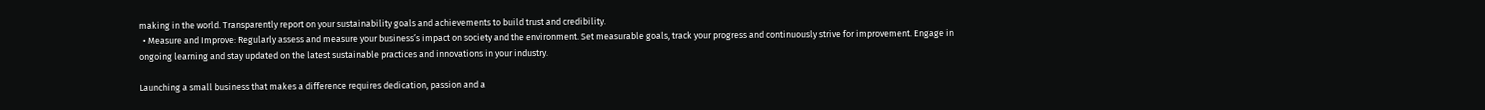making in the world. Transparently report on your sustainability goals and achievements to build trust and credibility.
  • Measure and Improve: Regularly assess and measure your business’s impact on society and the environment. Set measurable goals, track your progress and continuously strive for improvement. Engage in ongoing learning and stay updated on the latest sustainable practices and innovations in your industry.

Launching a small business that makes a difference requires dedication, passion and a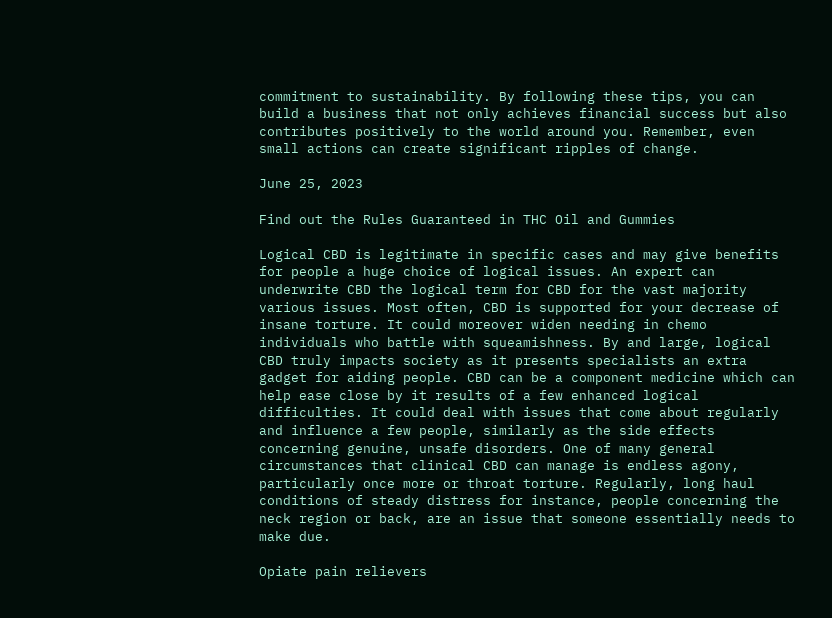commitment to sustainability. By following these tips, you can build a business that not only achieves financial success but also contributes positively to the world around you. Remember, even small actions can create significant ripples of change.

June 25, 2023

Find out the Rules Guaranteed in THC Oil and Gummies

Logical CBD is legitimate in specific cases and may give benefits for people a huge choice of logical issues. An expert can underwrite CBD the logical term for CBD for the vast majority various issues. Most often, CBD is supported for your decrease of insane torture. It could moreover widen needing in chemo individuals who battle with squeamishness. By and large, logical CBD truly impacts society as it presents specialists an extra gadget for aiding people. CBD can be a component medicine which can help ease close by it results of a few enhanced logical difficulties. It could deal with issues that come about regularly and influence a few people, similarly as the side effects concerning genuine, unsafe disorders. One of many general circumstances that clinical CBD can manage is endless agony, particularly once more or throat torture. Regularly, long haul conditions of steady distress for instance, people concerning the neck region or back, are an issue that someone essentially needs to make due.

Opiate pain relievers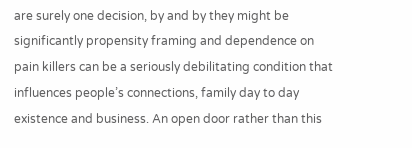are surely one decision, by and by they might be significantly propensity framing and dependence on pain killers can be a seriously debilitating condition that influences people’s connections, family day to day existence and business. An open door rather than this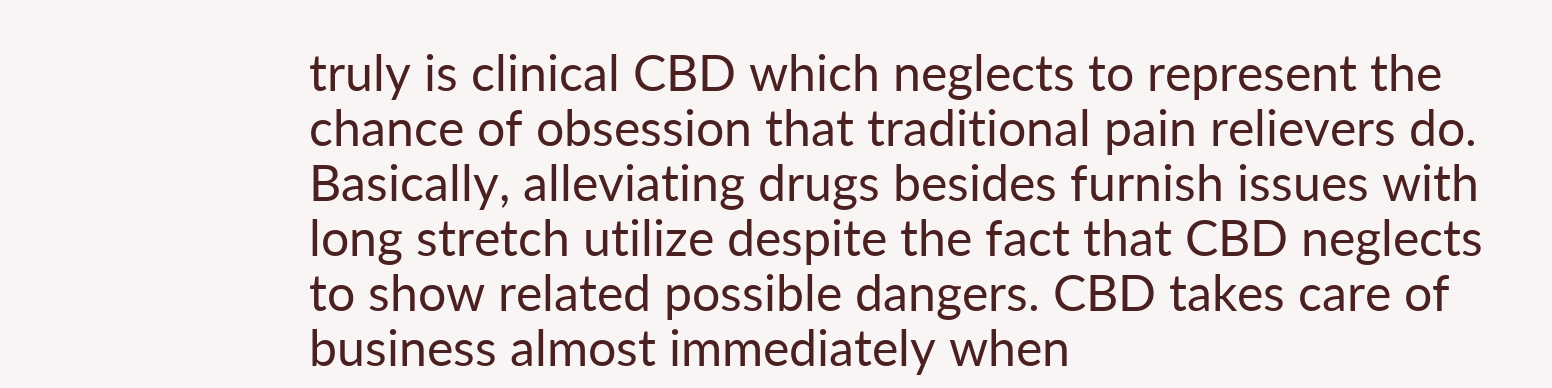truly is clinical CBD which neglects to represent the chance of obsession that traditional pain relievers do. Basically, alleviating drugs besides furnish issues with long stretch utilize despite the fact that CBD neglects to show related possible dangers. CBD takes care of business almost immediately when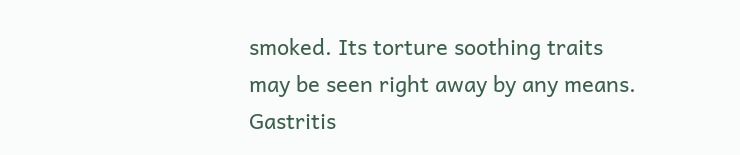smoked. Its torture soothing traits may be seen right away by any means. Gastritis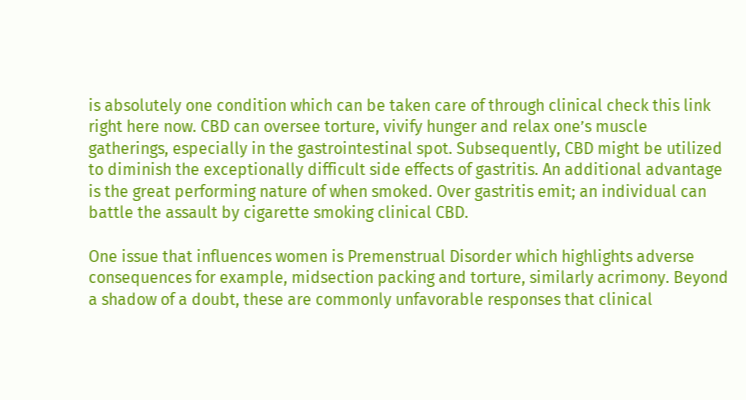is absolutely one condition which can be taken care of through clinical check this link right here now. CBD can oversee torture, vivify hunger and relax one’s muscle gatherings, especially in the gastrointestinal spot. Subsequently, CBD might be utilized to diminish the exceptionally difficult side effects of gastritis. An additional advantage is the great performing nature of when smoked. Over gastritis emit; an individual can battle the assault by cigarette smoking clinical CBD.

One issue that influences women is Premenstrual Disorder which highlights adverse consequences for example, midsection packing and torture, similarly acrimony. Beyond a shadow of a doubt, these are commonly unfavorable responses that clinical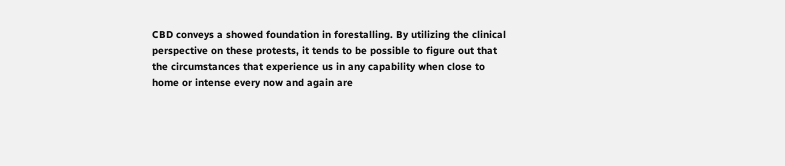CBD conveys a showed foundation in forestalling. By utilizing the clinical perspective on these protests, it tends to be possible to figure out that the circumstances that experience us in any capability when close to home or intense every now and again are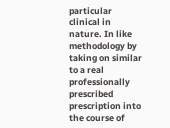particular clinical in nature. In like methodology by taking on similar to a real professionally prescribed prescription into the course of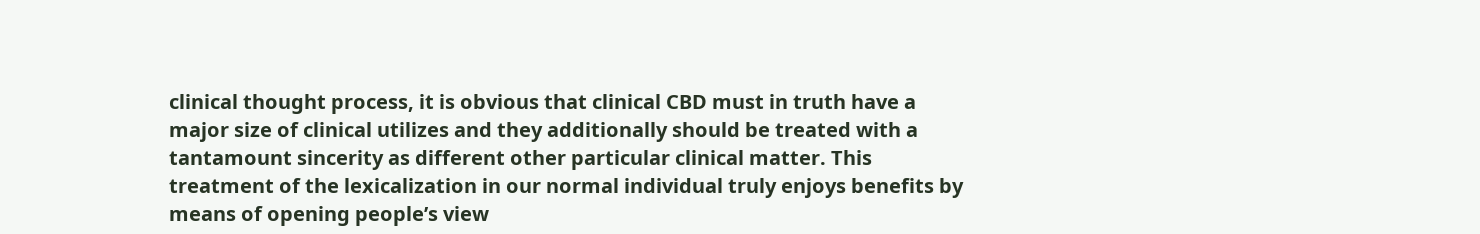clinical thought process, it is obvious that clinical CBD must in truth have a major size of clinical utilizes and they additionally should be treated with a tantamount sincerity as different other particular clinical matter. This treatment of the lexicalization in our normal individual truly enjoys benefits by means of opening people’s view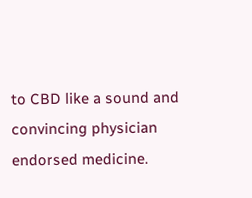to CBD like a sound and convincing physician endorsed medicine.